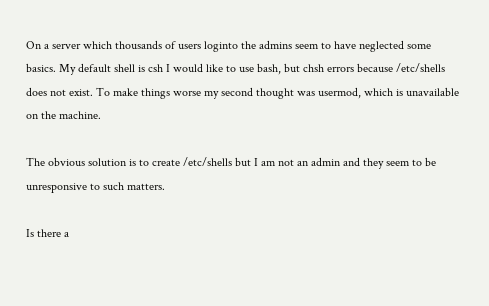On a server which thousands of users loginto the admins seem to have neglected some basics. My default shell is csh I would like to use bash, but chsh errors because /etc/shells does not exist. To make things worse my second thought was usermod, which is unavailable on the machine.

The obvious solution is to create /etc/shells but I am not an admin and they seem to be unresponsive to such matters.

Is there a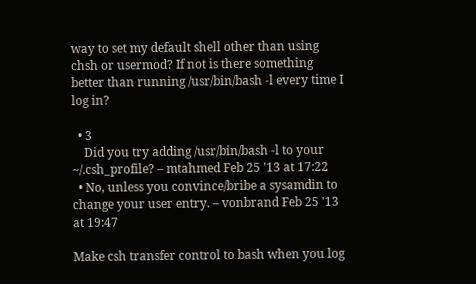way to set my default shell other than using chsh or usermod? If not is there something better than running /usr/bin/bash -l every time I log in?

  • 3
    Did you try adding /usr/bin/bash -l to your ~/.csh_profile? – mtahmed Feb 25 '13 at 17:22
  • No, unless you convince/bribe a sysamdin to change your user entry. – vonbrand Feb 25 '13 at 19:47

Make csh transfer control to bash when you log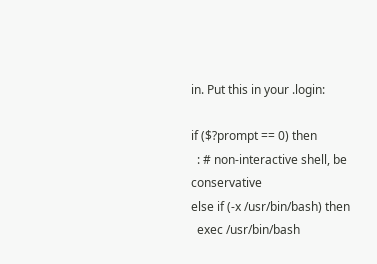in. Put this in your .login:

if ($?prompt == 0) then
  : # non-interactive shell, be conservative
else if (-x /usr/bin/bash) then
  exec /usr/bin/bash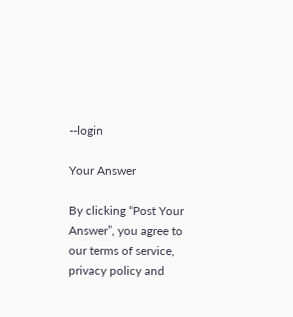--login

Your Answer

By clicking “Post Your Answer”, you agree to our terms of service, privacy policy and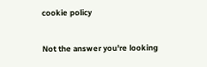cookie policy

Not the answer you're looking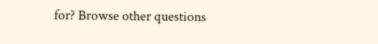for? Browse other questions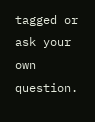tagged or ask your own question.